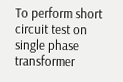To perform short circuit test on single phase transformer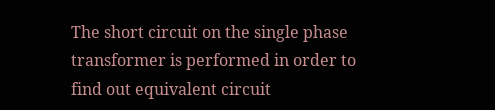The short circuit on the single phase transformer is performed in order to find out equivalent circuit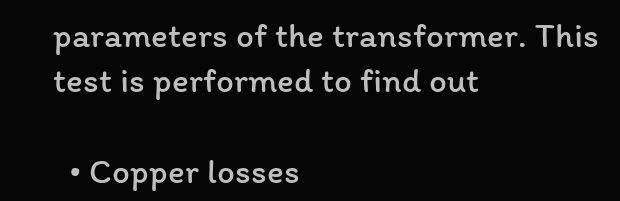parameters of the transformer. This test is performed to find out

  • Copper losses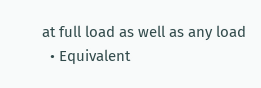at full load as well as any load
  • Equivalent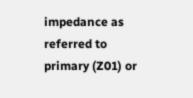impedance as referred to primary (Z01) or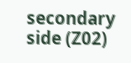secondary side (Z02)